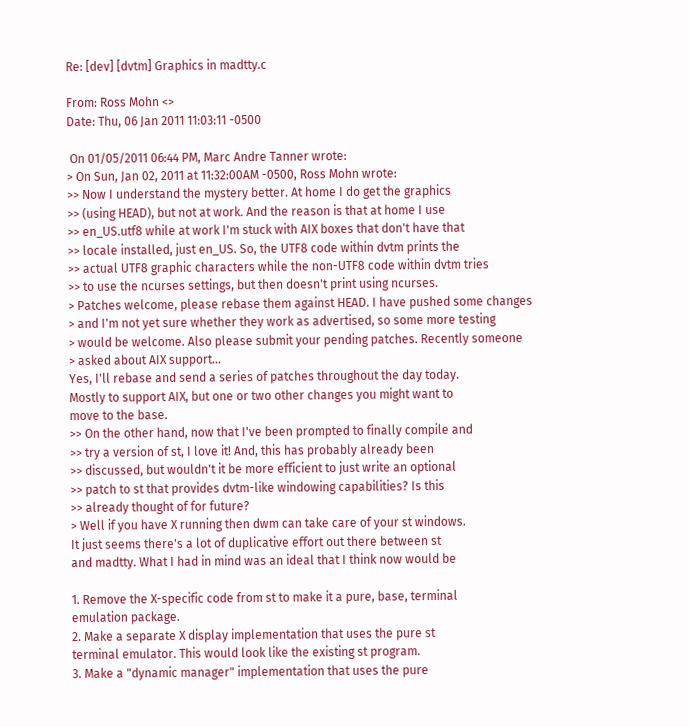Re: [dev] [dvtm] Graphics in madtty.c

From: Ross Mohn <>
Date: Thu, 06 Jan 2011 11:03:11 -0500

 On 01/05/2011 06:44 PM, Marc Andre Tanner wrote:
> On Sun, Jan 02, 2011 at 11:32:00AM -0500, Ross Mohn wrote:
>> Now I understand the mystery better. At home I do get the graphics
>> (using HEAD), but not at work. And the reason is that at home I use
>> en_US.utf8 while at work I'm stuck with AIX boxes that don't have that
>> locale installed, just en_US. So, the UTF8 code within dvtm prints the
>> actual UTF8 graphic characters while the non-UTF8 code within dvtm tries
>> to use the ncurses settings, but then doesn't print using ncurses.
> Patches welcome, please rebase them against HEAD. I have pushed some changes
> and I'm not yet sure whether they work as advertised, so some more testing
> would be welcome. Also please submit your pending patches. Recently someone
> asked about AIX support...
Yes, I'll rebase and send a series of patches throughout the day today.
Mostly to support AIX, but one or two other changes you might want to
move to the base.
>> On the other hand, now that I've been prompted to finally compile and
>> try a version of st, I love it! And, this has probably already been
>> discussed, but wouldn't it be more efficient to just write an optional
>> patch to st that provides dvtm-like windowing capabilities? Is this
>> already thought of for future?
> Well if you have X running then dwm can take care of your st windows.
It just seems there's a lot of duplicative effort out there between st
and madtty. What I had in mind was an ideal that I think now would be

1. Remove the X-specific code from st to make it a pure, base, terminal
emulation package.
2. Make a separate X display implementation that uses the pure st
terminal emulator. This would look like the existing st program.
3. Make a "dynamic manager" implementation that uses the pure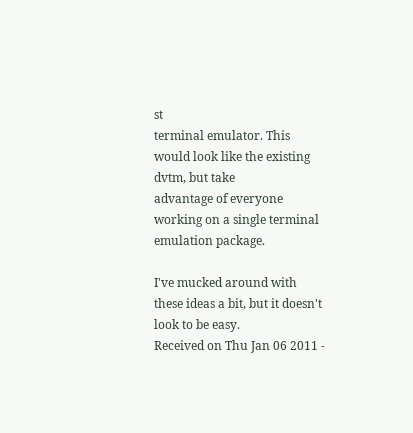st
terminal emulator. This would look like the existing dvtm, but take
advantage of everyone working on a single terminal emulation package.

I've mucked around with these ideas a bit, but it doesn't look to be easy.
Received on Thu Jan 06 2011 -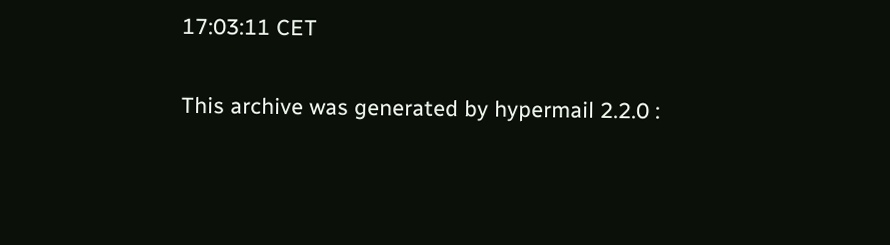17:03:11 CET

This archive was generated by hypermail 2.2.0 :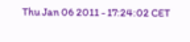Thu Jan 06 2011 - 17:24:02 CET